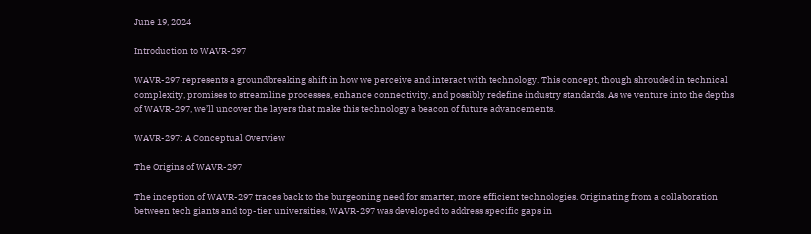June 19, 2024

Introduction to WAVR-297

WAVR-297 represents a groundbreaking shift in how we perceive and interact with technology. This concept, though shrouded in technical complexity, promises to streamline processes, enhance connectivity, and possibly redefine industry standards. As we venture into the depths of WAVR-297, we’ll uncover the layers that make this technology a beacon of future advancements.

WAVR-297: A Conceptual Overview

The Origins of WAVR-297

The inception of WAVR-297 traces back to the burgeoning need for smarter, more efficient technologies. Originating from a collaboration between tech giants and top-tier universities, WAVR-297 was developed to address specific gaps in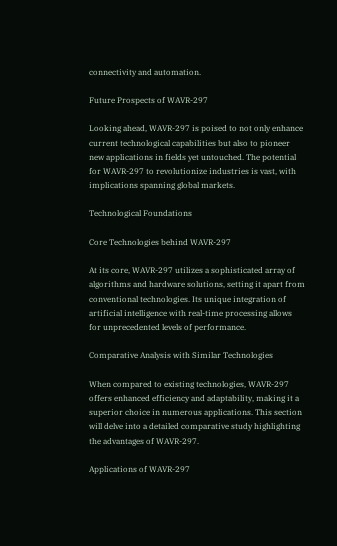connectivity and automation.

Future Prospects of WAVR-297

Looking ahead, WAVR-297 is poised to not only enhance current technological capabilities but also to pioneer new applications in fields yet untouched. The potential for WAVR-297 to revolutionize industries is vast, with implications spanning global markets.

Technological Foundations

Core Technologies behind WAVR-297

At its core, WAVR-297 utilizes a sophisticated array of algorithms and hardware solutions, setting it apart from conventional technologies. Its unique integration of artificial intelligence with real-time processing allows for unprecedented levels of performance.

Comparative Analysis with Similar Technologies

When compared to existing technologies, WAVR-297 offers enhanced efficiency and adaptability, making it a superior choice in numerous applications. This section will delve into a detailed comparative study highlighting the advantages of WAVR-297.

Applications of WAVR-297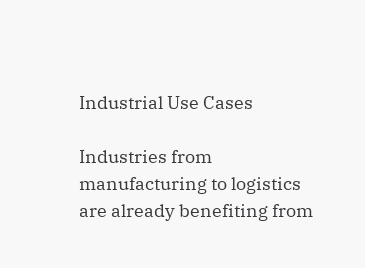Industrial Use Cases

Industries from manufacturing to logistics are already benefiting from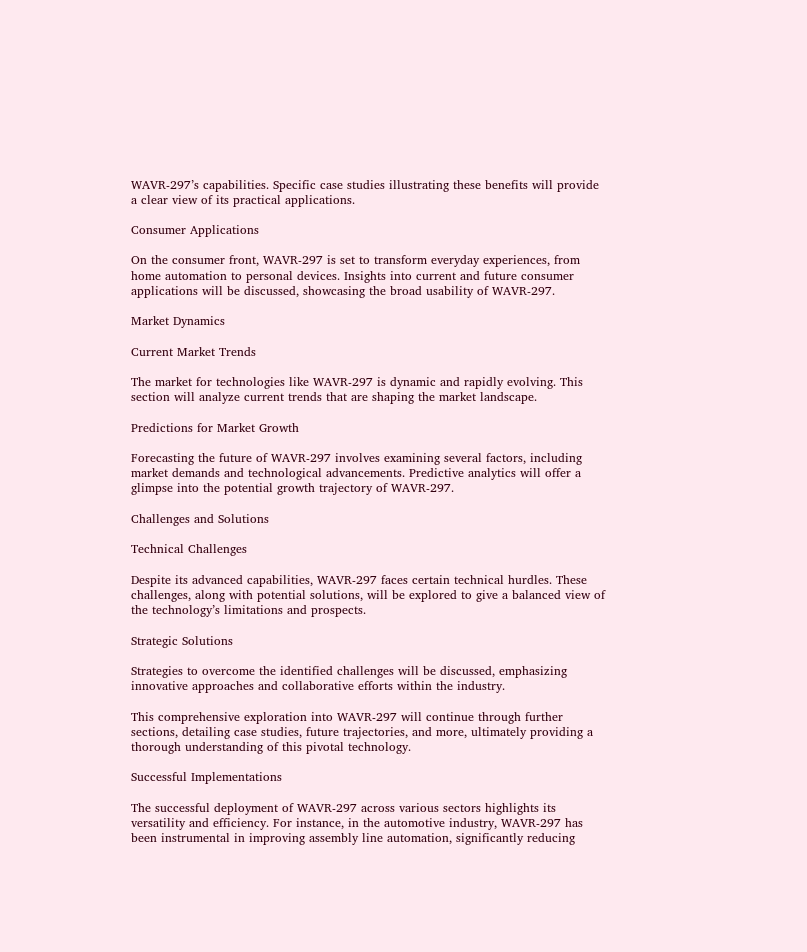WAVR-297’s capabilities. Specific case studies illustrating these benefits will provide a clear view of its practical applications.

Consumer Applications

On the consumer front, WAVR-297 is set to transform everyday experiences, from home automation to personal devices. Insights into current and future consumer applications will be discussed, showcasing the broad usability of WAVR-297.

Market Dynamics

Current Market Trends

The market for technologies like WAVR-297 is dynamic and rapidly evolving. This section will analyze current trends that are shaping the market landscape.

Predictions for Market Growth

Forecasting the future of WAVR-297 involves examining several factors, including market demands and technological advancements. Predictive analytics will offer a glimpse into the potential growth trajectory of WAVR-297.

Challenges and Solutions

Technical Challenges

Despite its advanced capabilities, WAVR-297 faces certain technical hurdles. These challenges, along with potential solutions, will be explored to give a balanced view of the technology’s limitations and prospects.

Strategic Solutions

Strategies to overcome the identified challenges will be discussed, emphasizing innovative approaches and collaborative efforts within the industry.

This comprehensive exploration into WAVR-297 will continue through further sections, detailing case studies, future trajectories, and more, ultimately providing a thorough understanding of this pivotal technology.

Successful Implementations

The successful deployment of WAVR-297 across various sectors highlights its versatility and efficiency. For instance, in the automotive industry, WAVR-297 has been instrumental in improving assembly line automation, significantly reducing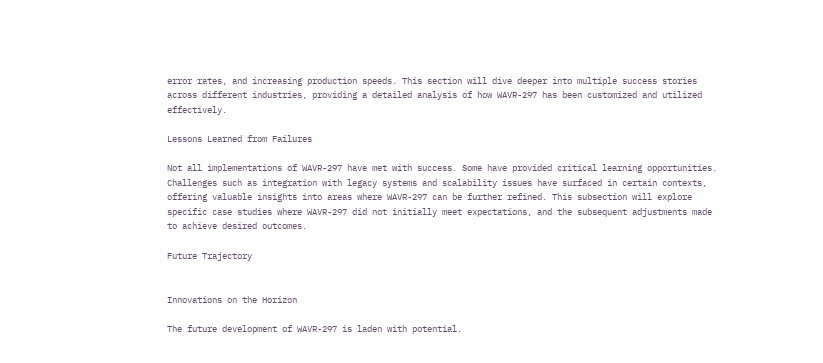error rates, and increasing production speeds. This section will dive deeper into multiple success stories across different industries, providing a detailed analysis of how WAVR-297 has been customized and utilized effectively.

Lessons Learned from Failures

Not all implementations of WAVR-297 have met with success. Some have provided critical learning opportunities. Challenges such as integration with legacy systems and scalability issues have surfaced in certain contexts, offering valuable insights into areas where WAVR-297 can be further refined. This subsection will explore specific case studies where WAVR-297 did not initially meet expectations, and the subsequent adjustments made to achieve desired outcomes.

Future Trajectory


Innovations on the Horizon

The future development of WAVR-297 is laden with potential.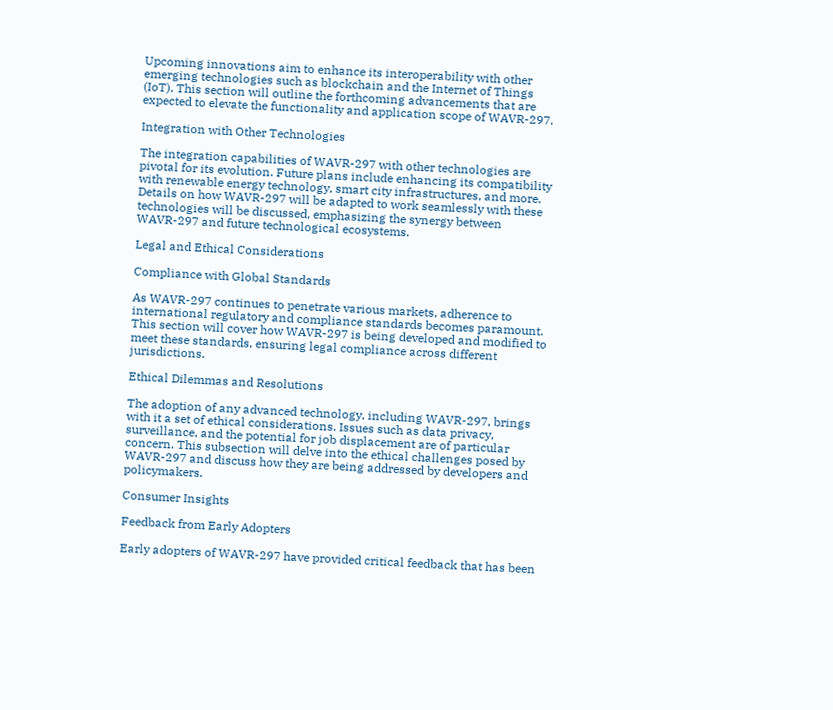Upcoming innovations aim to enhance its interoperability with other emerging technologies such as blockchain and the Internet of Things (IoT). This section will outline the forthcoming advancements that are expected to elevate the functionality and application scope of WAVR-297.

Integration with Other Technologies

The integration capabilities of WAVR-297 with other technologies are pivotal for its evolution. Future plans include enhancing its compatibility with renewable energy technology, smart city infrastructures, and more. Details on how WAVR-297 will be adapted to work seamlessly with these technologies will be discussed, emphasizing the synergy between WAVR-297 and future technological ecosystems.

Legal and Ethical Considerations

Compliance with Global Standards

As WAVR-297 continues to penetrate various markets, adherence to international regulatory and compliance standards becomes paramount. This section will cover how WAVR-297 is being developed and modified to meet these standards, ensuring legal compliance across different jurisdictions.

Ethical Dilemmas and Resolutions

The adoption of any advanced technology, including WAVR-297, brings with it a set of ethical considerations. Issues such as data privacy, surveillance, and the potential for job displacement are of particular concern. This subsection will delve into the ethical challenges posed by WAVR-297 and discuss how they are being addressed by developers and policymakers.

Consumer Insights

Feedback from Early Adopters

Early adopters of WAVR-297 have provided critical feedback that has been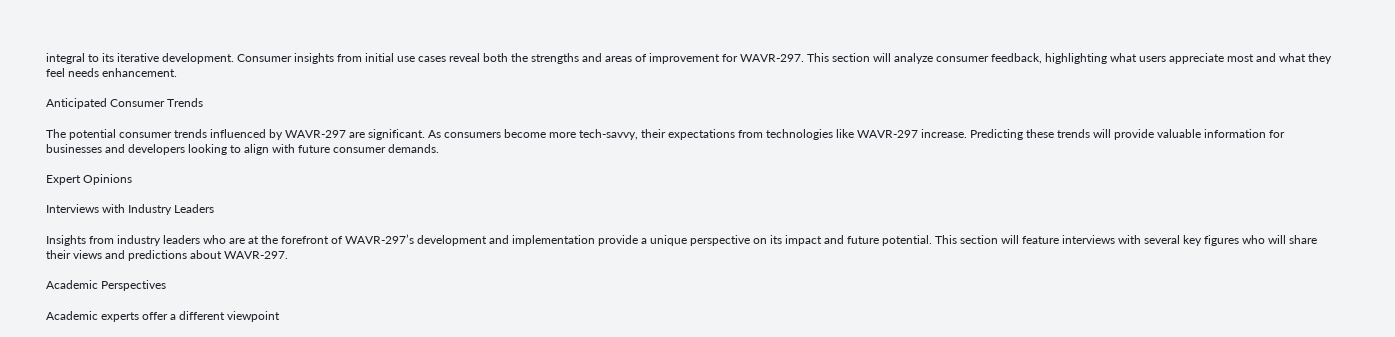integral to its iterative development. Consumer insights from initial use cases reveal both the strengths and areas of improvement for WAVR-297. This section will analyze consumer feedback, highlighting what users appreciate most and what they feel needs enhancement.

Anticipated Consumer Trends

The potential consumer trends influenced by WAVR-297 are significant. As consumers become more tech-savvy, their expectations from technologies like WAVR-297 increase. Predicting these trends will provide valuable information for businesses and developers looking to align with future consumer demands.

Expert Opinions

Interviews with Industry Leaders

Insights from industry leaders who are at the forefront of WAVR-297’s development and implementation provide a unique perspective on its impact and future potential. This section will feature interviews with several key figures who will share their views and predictions about WAVR-297.

Academic Perspectives

Academic experts offer a different viewpoint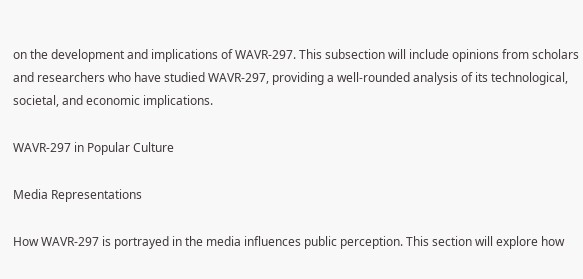on the development and implications of WAVR-297. This subsection will include opinions from scholars and researchers who have studied WAVR-297, providing a well-rounded analysis of its technological, societal, and economic implications.

WAVR-297 in Popular Culture

Media Representations

How WAVR-297 is portrayed in the media influences public perception. This section will explore how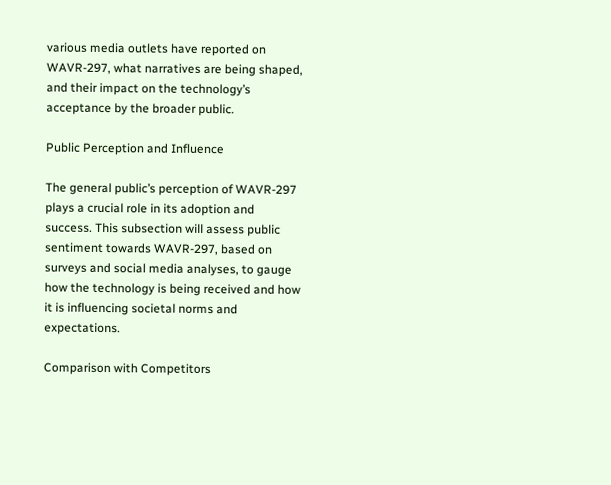various media outlets have reported on WAVR-297, what narratives are being shaped, and their impact on the technology’s acceptance by the broader public.

Public Perception and Influence

The general public’s perception of WAVR-297 plays a crucial role in its adoption and success. This subsection will assess public sentiment towards WAVR-297, based on surveys and social media analyses, to gauge how the technology is being received and how it is influencing societal norms and expectations.

Comparison with Competitors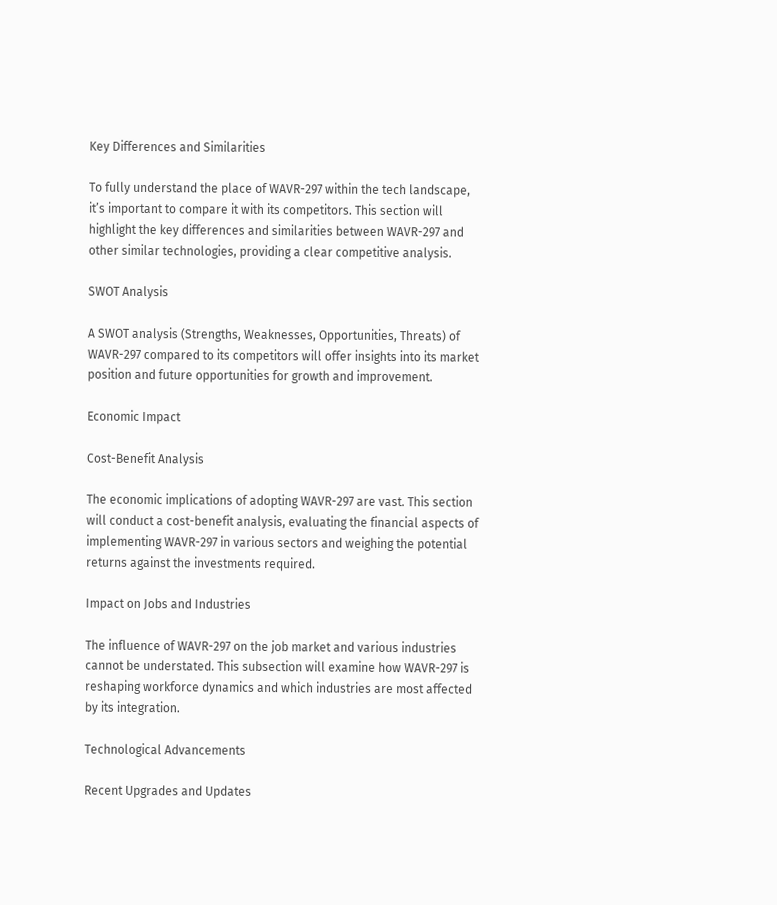Key Differences and Similarities

To fully understand the place of WAVR-297 within the tech landscape, it’s important to compare it with its competitors. This section will highlight the key differences and similarities between WAVR-297 and other similar technologies, providing a clear competitive analysis.

SWOT Analysis

A SWOT analysis (Strengths, Weaknesses, Opportunities, Threats) of WAVR-297 compared to its competitors will offer insights into its market position and future opportunities for growth and improvement.

Economic Impact

Cost-Benefit Analysis

The economic implications of adopting WAVR-297 are vast. This section will conduct a cost-benefit analysis, evaluating the financial aspects of implementing WAVR-297 in various sectors and weighing the potential returns against the investments required.

Impact on Jobs and Industries

The influence of WAVR-297 on the job market and various industries cannot be understated. This subsection will examine how WAVR-297 is reshaping workforce dynamics and which industries are most affected by its integration.

Technological Advancements

Recent Upgrades and Updates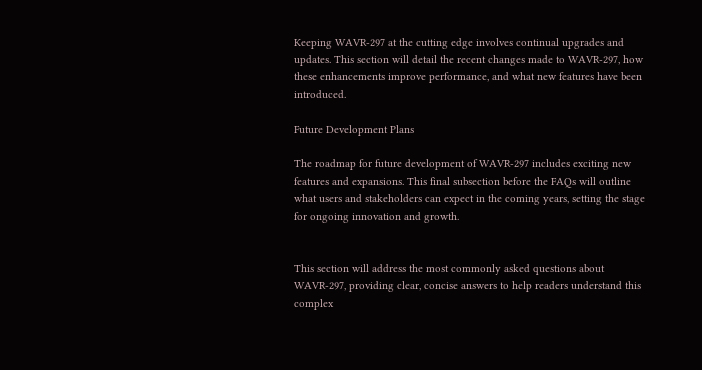Keeping WAVR-297 at the cutting edge involves continual upgrades and updates. This section will detail the recent changes made to WAVR-297, how these enhancements improve performance, and what new features have been introduced.

Future Development Plans

The roadmap for future development of WAVR-297 includes exciting new features and expansions. This final subsection before the FAQs will outline what users and stakeholders can expect in the coming years, setting the stage for ongoing innovation and growth.


This section will address the most commonly asked questions about WAVR-297, providing clear, concise answers to help readers understand this complex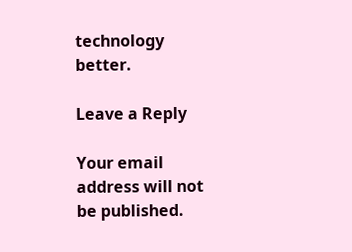technology better.

Leave a Reply

Your email address will not be published.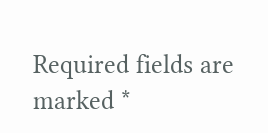Required fields are marked *